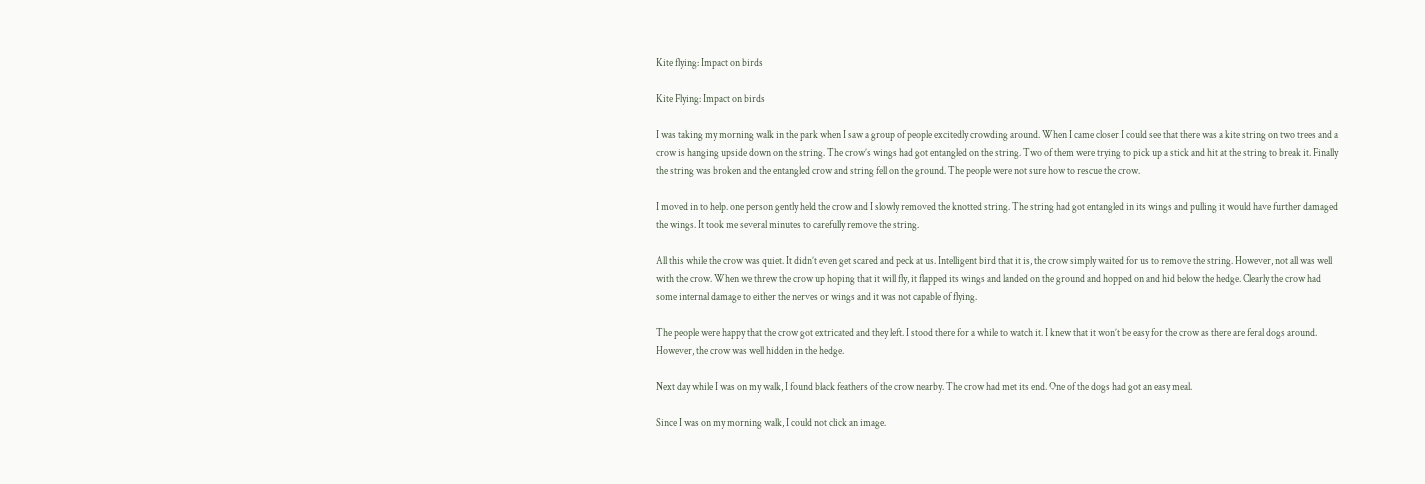Kite flying: Impact on birds

Kite Flying: Impact on birds

I was taking my morning walk in the park when I saw a group of people excitedly crowding around. When I came closer I could see that there was a kite string on two trees and a crow is hanging upside down on the string. The crow’s wings had got entangled on the string. Two of them were trying to pick up a stick and hit at the string to break it. Finally the string was broken and the entangled crow and string fell on the ground. The people were not sure how to rescue the crow.

I moved in to help. one person gently held the crow and I slowly removed the knotted string. The string had got entangled in its wings and pulling it would have further damaged the wings. It took me several minutes to carefully remove the string.

All this while the crow was quiet. It didn’t even get scared and peck at us. Intelligent bird that it is, the crow simply waited for us to remove the string. However, not all was well with the crow. When we threw the crow up hoping that it will fly, it flapped its wings and landed on the ground and hopped on and hid below the hedge. Clearly the crow had some internal damage to either the nerves or wings and it was not capable of flying.

The people were happy that the crow got extricated and they left. I stood there for a while to watch it. I knew that it won’t be easy for the crow as there are feral dogs around. However, the crow was well hidden in the hedge.

Next day while I was on my walk, I found black feathers of the crow nearby. The crow had met its end. One of the dogs had got an easy meal.

Since I was on my morning walk, I could not click an image.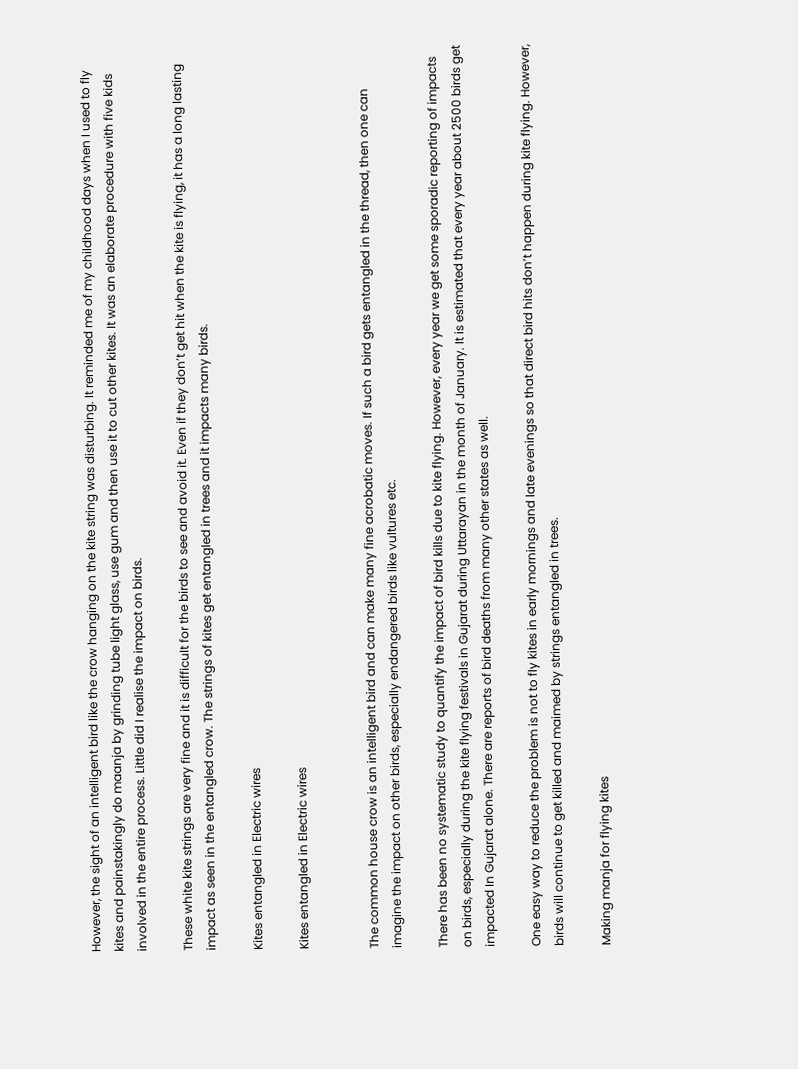However, the sight of an intelligent bird like the crow hanging on the kite string was disturbing. It reminded me of my childhood days when I used to fly kites and painstakingly do maanja by grinding tube light glass, use gum and then use it to cut other kites. It was an elaborate procedure with five kids involved in the entire process. Little did I realise the impact on birds.

These white kite strings are very fine and it is difficult for the birds to see and avoid it. Even if they don’t get hit when the kite is flying, it has a long lasting impact as seen in the entangled crow. The strings of kites get entangled in trees and it impacts many birds.

Kites entangled in Electric wires

Kites entangled in Electric wires


The common house crow is an intelligent bird and can make many fine acrobatic moves. If such a bird gets entangled in the thread, then one can imagine the impact on other birds, especially endangered birds like vultures etc.

There has been no systematic study to quantify the impact of bird kills due to kite flying. However, every year we get some sporadic reporting of impacts on birds, especially during the kite flying festivals in Gujarat during Uttarayan in the month of January. It is estimated that every year about 2500 birds get impacted In Gujarat alone. There are reports of bird deaths from many other states as well.

One easy way to reduce the problem is not to fly kites in early mornings and late evenings so that direct bird hits don’t happen during kite flying. However, birds will continue to get killed and maimed by strings entangled in trees.

Making manja for flying kites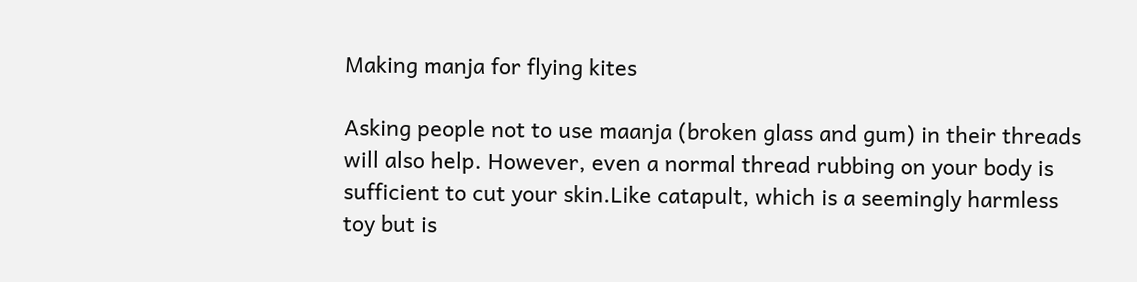Making manja for flying kites

Asking people not to use maanja (broken glass and gum) in their threads will also help. However, even a normal thread rubbing on your body is sufficient to cut your skin.Like catapult, which is a seemingly harmless toy but is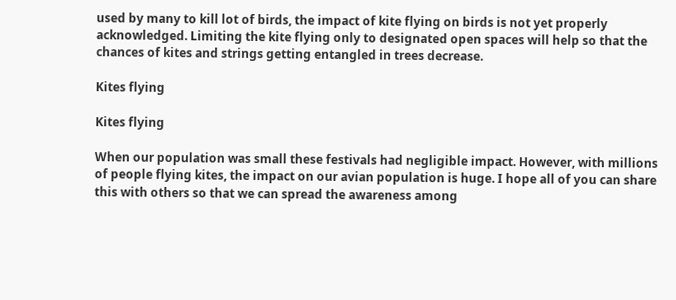used by many to kill lot of birds, the impact of kite flying on birds is not yet properly acknowledged. Limiting the kite flying only to designated open spaces will help so that the chances of kites and strings getting entangled in trees decrease.

Kites flying

Kites flying

When our population was small these festivals had negligible impact. However, with millions of people flying kites, the impact on our avian population is huge. I hope all of you can share this with others so that we can spread the awareness among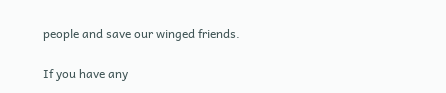people and save our winged friends.

If you have any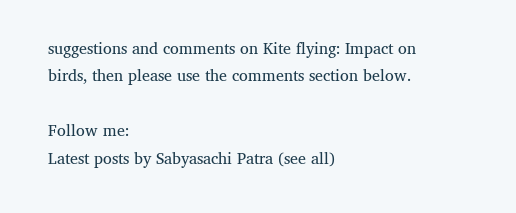suggestions and comments on Kite flying: Impact on birds, then please use the comments section below.

Follow me:
Latest posts by Sabyasachi Patra (see all)